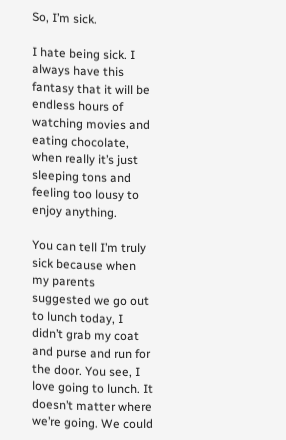So, I’m sick.

I hate being sick. I always have this fantasy that it will be endless hours of watching movies and eating chocolate, when really it’s just sleeping tons and feeling too lousy to enjoy anything.

You can tell I’m truly sick because when my parents suggested we go out to lunch today, I didn’t grab my coat and purse and run for the door. You see, I love going to lunch. It doesn’t matter where we’re going. We could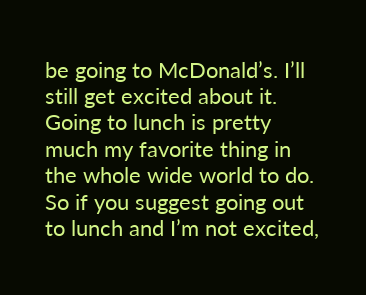be going to McDonald’s. I’ll still get excited about it. Going to lunch is pretty much my favorite thing in the whole wide world to do. So if you suggest going out to lunch and I’m not excited,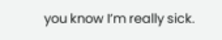you know I’m really sick.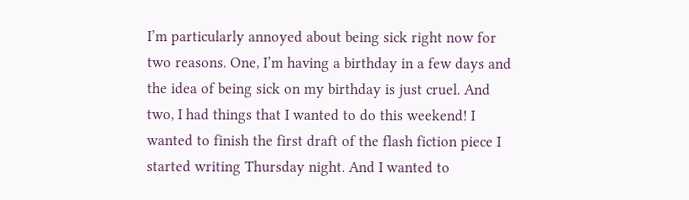I’m particularly annoyed about being sick right now for two reasons. One, I’m having a birthday in a few days and the idea of being sick on my birthday is just cruel. And two, I had things that I wanted to do this weekend! I wanted to finish the first draft of the flash fiction piece I started writing Thursday night. And I wanted to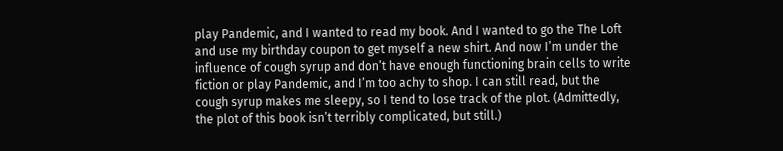play Pandemic, and I wanted to read my book. And I wanted to go the The Loft and use my birthday coupon to get myself a new shirt. And now I’m under the influence of cough syrup and don’t have enough functioning brain cells to write fiction or play Pandemic, and I’m too achy to shop. I can still read, but the cough syrup makes me sleepy, so I tend to lose track of the plot. (Admittedly, the plot of this book isn’t terribly complicated, but still.)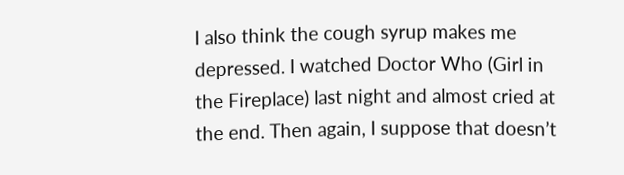I also think the cough syrup makes me depressed. I watched Doctor Who (Girl in the Fireplace) last night and almost cried at the end. Then again, I suppose that doesn’t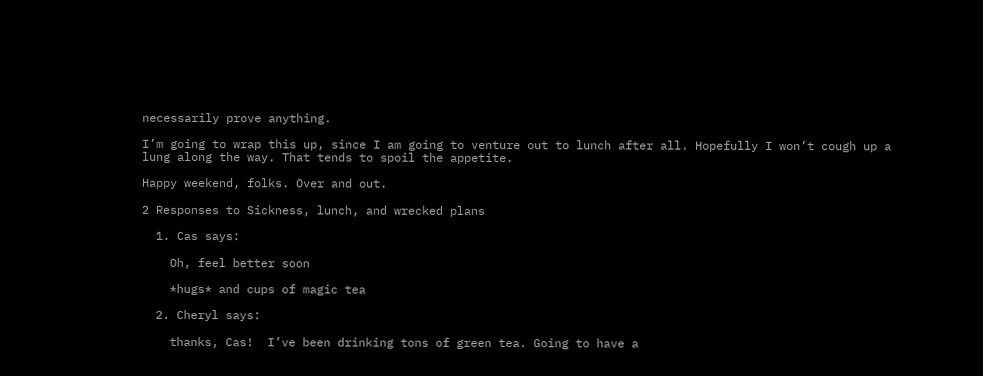necessarily prove anything.

I’m going to wrap this up, since I am going to venture out to lunch after all. Hopefully I won’t cough up a lung along the way. That tends to spoil the appetite.

Happy weekend, folks. Over and out.

2 Responses to Sickness, lunch, and wrecked plans

  1. Cas says:

    Oh, feel better soon

    *hugs* and cups of magic tea

  2. Cheryl says:

    thanks, Cas!  I’ve been drinking tons of green tea. Going to have a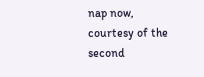nap now, courtesy of the second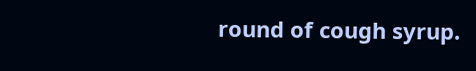round of cough syrup.